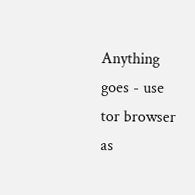Anything goes - use tor browser as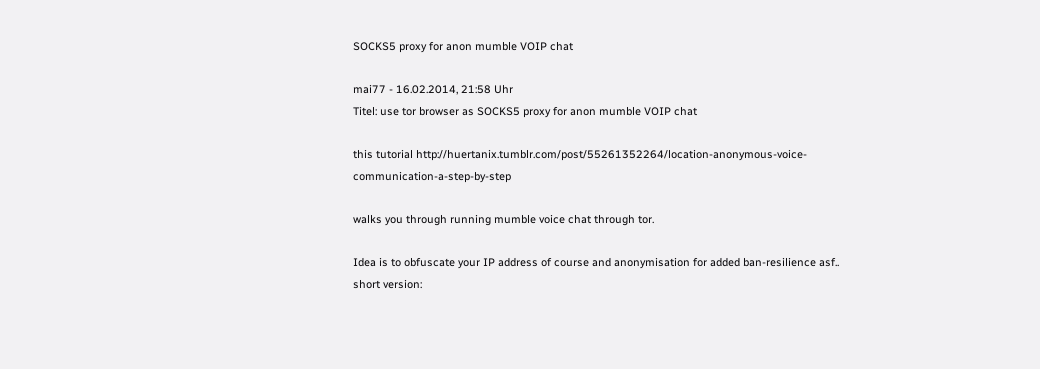SOCKS5 proxy for anon mumble VOIP chat

mai77 - 16.02.2014, 21:58 Uhr
Titel: use tor browser as SOCKS5 proxy for anon mumble VOIP chat

this tutorial http://huertanix.tumblr.com/post/55261352264/location-anonymous-voice-communication-a-step-by-step

walks you through running mumble voice chat through tor.

Idea is to obfuscate your IP address of course and anonymisation for added ban-resilience asf.. short version: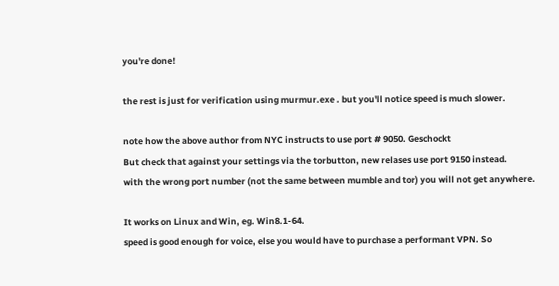you're done!

the rest is just for verification using murmur.exe . but you'll notice speed is much slower.

note how the above author from NYC instructs to use port # 9050. Geschockt
But check that against your settings via the torbutton, new relases use port 9150 instead.
with the wrong port number (not the same between mumble and tor) you will not get anywhere.

It works on Linux and Win, eg. Win8.1-64.
speed is good enough for voice, else you would have to purchase a performant VPN. So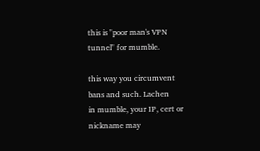this is "poor man's VPN tunnel" for mumble.

this way you circumvent bans and such. Lachen
in mumble, your IP, cert or nickname may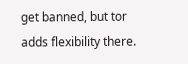get banned, but tor adds flexibility there.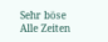Sehr böse
Alle Zeiten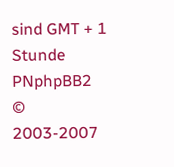sind GMT + 1 Stunde
PNphpBB2 © 2003-2007